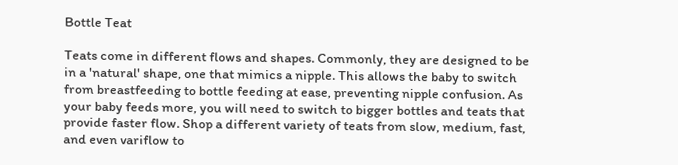Bottle Teat

Teats come in different flows and shapes. Commonly, they are designed to be in a 'natural' shape, one that mimics a nipple. This allows the baby to switch from breastfeeding to bottle feeding at ease, preventing nipple confusion. As your baby feeds more, you will need to switch to bigger bottles and teats that provide faster flow. Shop a different variety of teats from slow, medium, fast, and even variflow to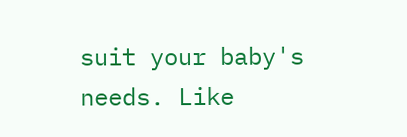suit your baby's needs. Like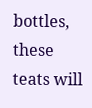bottles, these teats will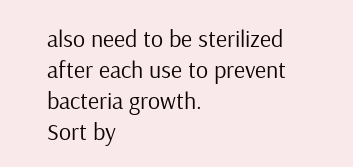also need to be sterilized after each use to prevent bacteria growth.
Sort by